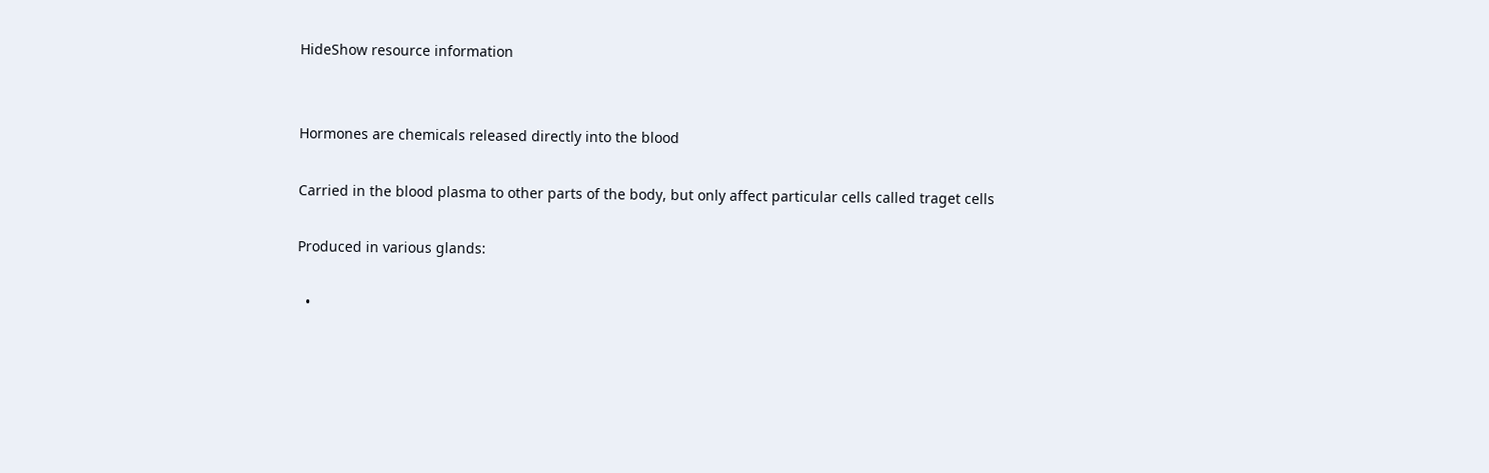HideShow resource information


Hormones are chemicals released directly into the blood

Carried in the blood plasma to other parts of the body, but only affect particular cells called traget cells

Produced in various glands:

  •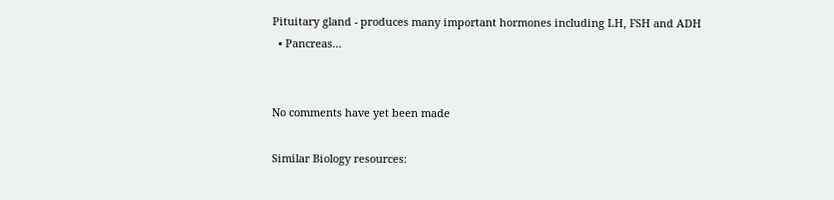Pituitary gland - produces many important hormones including LH, FSH and ADH
  • Pancreas…


No comments have yet been made

Similar Biology resources: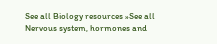See all Biology resources »See all Nervous system, hormones and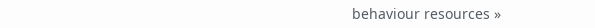behaviour resources »